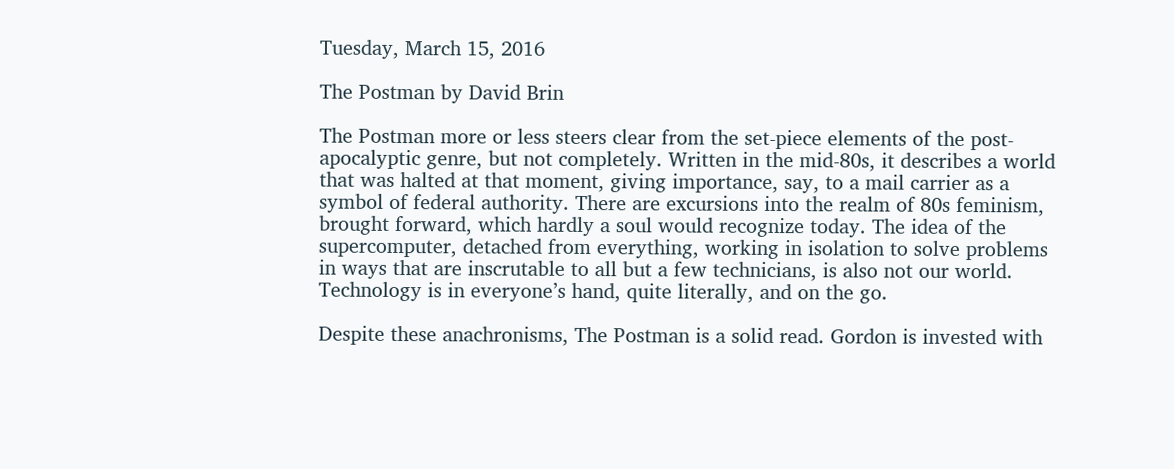Tuesday, March 15, 2016

The Postman by David Brin

The Postman more or less steers clear from the set-piece elements of the post-apocalyptic genre, but not completely. Written in the mid-80s, it describes a world that was halted at that moment, giving importance, say, to a mail carrier as a symbol of federal authority. There are excursions into the realm of 80s feminism, brought forward, which hardly a soul would recognize today. The idea of the supercomputer, detached from everything, working in isolation to solve problems in ways that are inscrutable to all but a few technicians, is also not our world. Technology is in everyone’s hand, quite literally, and on the go.

Despite these anachronisms, The Postman is a solid read. Gordon is invested with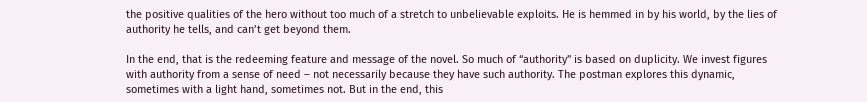the positive qualities of the hero without too much of a stretch to unbelievable exploits. He is hemmed in by his world, by the lies of authority he tells, and can’t get beyond them.

In the end, that is the redeeming feature and message of the novel. So much of “authority” is based on duplicity. We invest figures with authority from a sense of need – not necessarily because they have such authority. The postman explores this dynamic, sometimes with a light hand, sometimes not. But in the end, this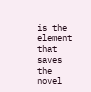is the element that saves the novel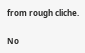from rough cliche.

No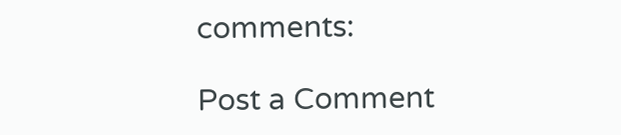comments:

Post a Comment